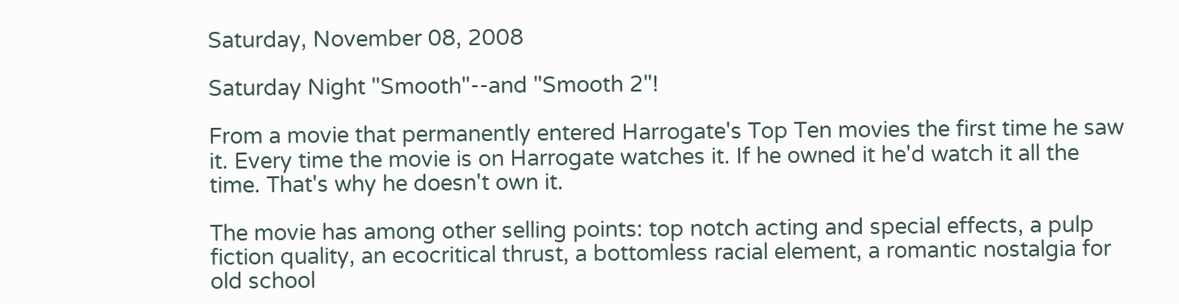Saturday, November 08, 2008

Saturday Night "Smooth"--and "Smooth 2"!

From a movie that permanently entered Harrogate's Top Ten movies the first time he saw it. Every time the movie is on Harrogate watches it. If he owned it he'd watch it all the time. That's why he doesn't own it.

The movie has among other selling points: top notch acting and special effects, a pulp fiction quality, an ecocritical thrust, a bottomless racial element, a romantic nostalgia for old school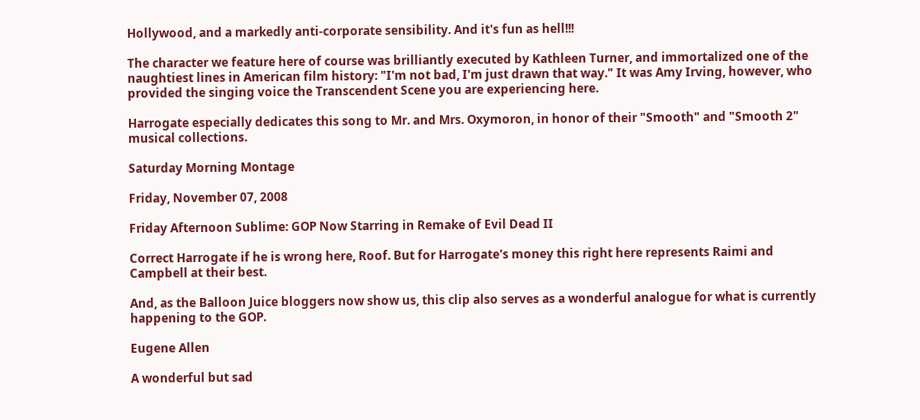Hollywood, and a markedly anti-corporate sensibility. And it's fun as hell!!!

The character we feature here of course was brilliantly executed by Kathleen Turner, and immortalized one of the naughtiest lines in American film history: "I'm not bad, I'm just drawn that way." It was Amy Irving, however, who provided the singing voice the Transcendent Scene you are experiencing here.

Harrogate especially dedicates this song to Mr. and Mrs. Oxymoron, in honor of their "Smooth" and "Smooth 2" musical collections.

Saturday Morning Montage

Friday, November 07, 2008

Friday Afternoon Sublime: GOP Now Starring in Remake of Evil Dead II

Correct Harrogate if he is wrong here, Roof. But for Harrogate's money this right here represents Raimi and Campbell at their best.

And, as the Balloon Juice bloggers now show us, this clip also serves as a wonderful analogue for what is currently happening to the GOP.

Eugene Allen

A wonderful but sad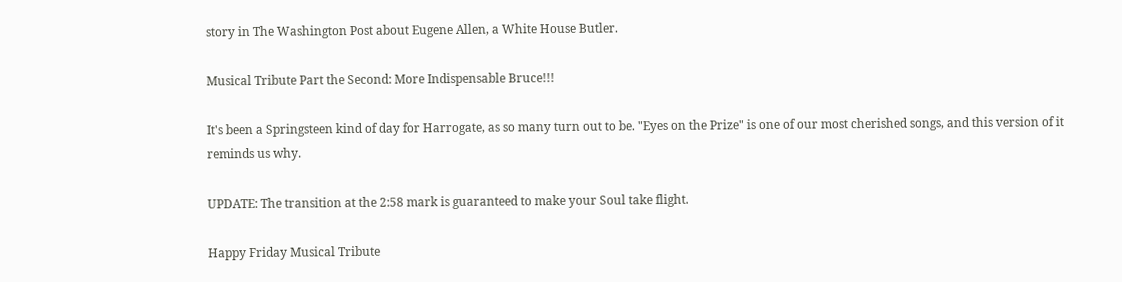story in The Washington Post about Eugene Allen, a White House Butler.

Musical Tribute Part the Second: More Indispensable Bruce!!!

It's been a Springsteen kind of day for Harrogate, as so many turn out to be. "Eyes on the Prize" is one of our most cherished songs, and this version of it reminds us why.

UPDATE: The transition at the 2:58 mark is guaranteed to make your Soul take flight.

Happy Friday Musical Tribute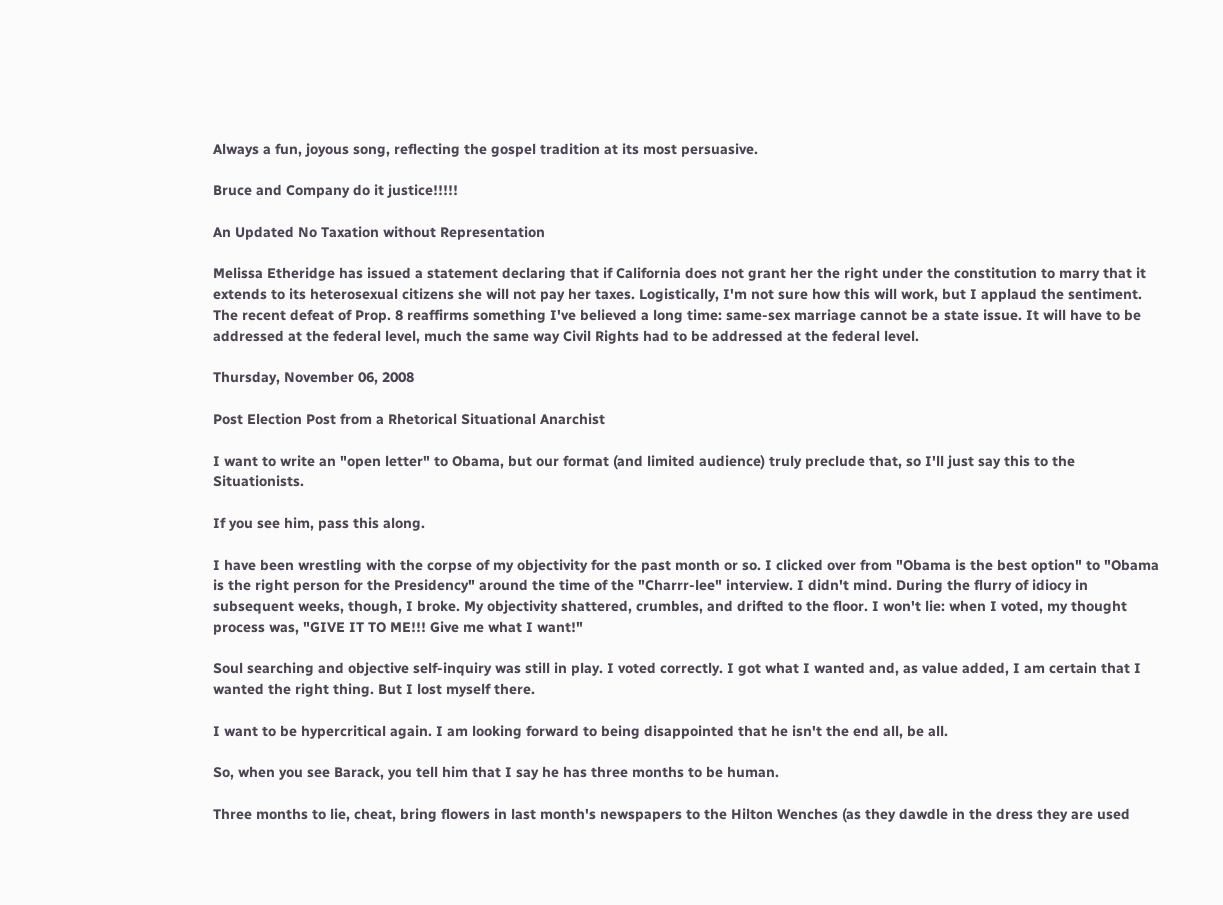Always a fun, joyous song, reflecting the gospel tradition at its most persuasive.

Bruce and Company do it justice!!!!!

An Updated No Taxation without Representation

Melissa Etheridge has issued a statement declaring that if California does not grant her the right under the constitution to marry that it extends to its heterosexual citizens she will not pay her taxes. Logistically, I'm not sure how this will work, but I applaud the sentiment. The recent defeat of Prop. 8 reaffirms something I've believed a long time: same-sex marriage cannot be a state issue. It will have to be addressed at the federal level, much the same way Civil Rights had to be addressed at the federal level.

Thursday, November 06, 2008

Post Election Post from a Rhetorical Situational Anarchist

I want to write an "open letter" to Obama, but our format (and limited audience) truly preclude that, so I'll just say this to the Situationists.

If you see him, pass this along.

I have been wrestling with the corpse of my objectivity for the past month or so. I clicked over from "Obama is the best option" to "Obama is the right person for the Presidency" around the time of the "Charrr-lee" interview. I didn't mind. During the flurry of idiocy in subsequent weeks, though, I broke. My objectivity shattered, crumbles, and drifted to the floor. I won't lie: when I voted, my thought process was, "GIVE IT TO ME!!! Give me what I want!"

Soul searching and objective self-inquiry was still in play. I voted correctly. I got what I wanted and, as value added, I am certain that I wanted the right thing. But I lost myself there.

I want to be hypercritical again. I am looking forward to being disappointed that he isn't the end all, be all.

So, when you see Barack, you tell him that I say he has three months to be human.

Three months to lie, cheat, bring flowers in last month's newspapers to the Hilton Wenches (as they dawdle in the dress they are used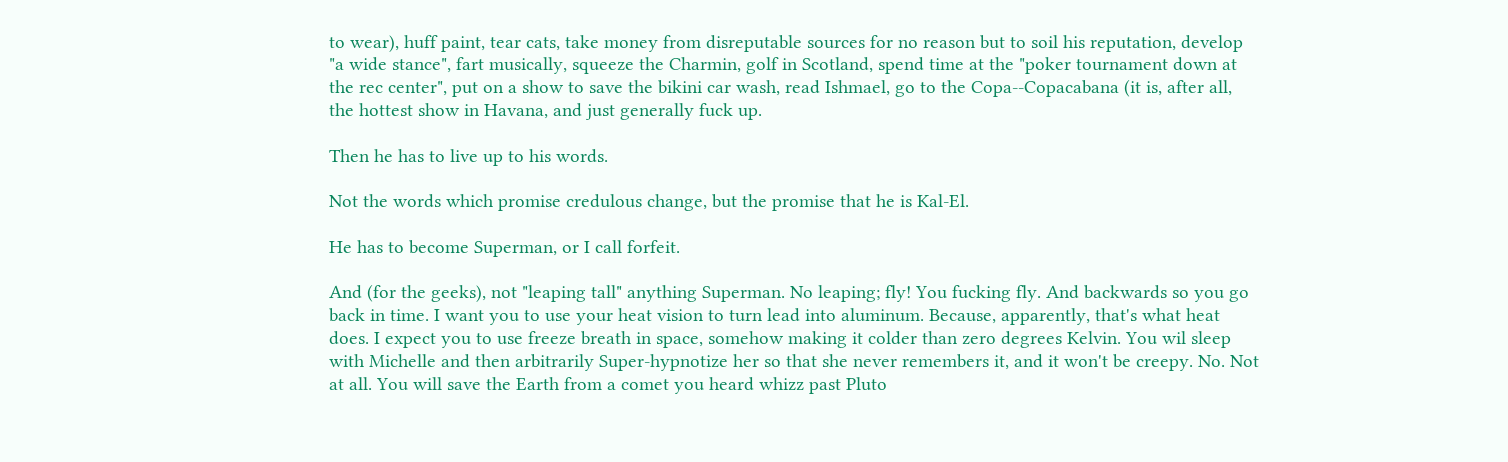to wear), huff paint, tear cats, take money from disreputable sources for no reason but to soil his reputation, develop "a wide stance", fart musically, squeeze the Charmin, golf in Scotland, spend time at the "poker tournament down at the rec center", put on a show to save the bikini car wash, read Ishmael, go to the Copa--Copacabana (it is, after all, the hottest show in Havana, and just generally fuck up.

Then he has to live up to his words.

Not the words which promise credulous change, but the promise that he is Kal-El.

He has to become Superman, or I call forfeit.

And (for the geeks), not "leaping tall" anything Superman. No leaping; fly! You fucking fly. And backwards so you go back in time. I want you to use your heat vision to turn lead into aluminum. Because, apparently, that's what heat does. I expect you to use freeze breath in space, somehow making it colder than zero degrees Kelvin. You wil sleep with Michelle and then arbitrarily Super-hypnotize her so that she never remembers it, and it won't be creepy. No. Not at all. You will save the Earth from a comet you heard whizz past Pluto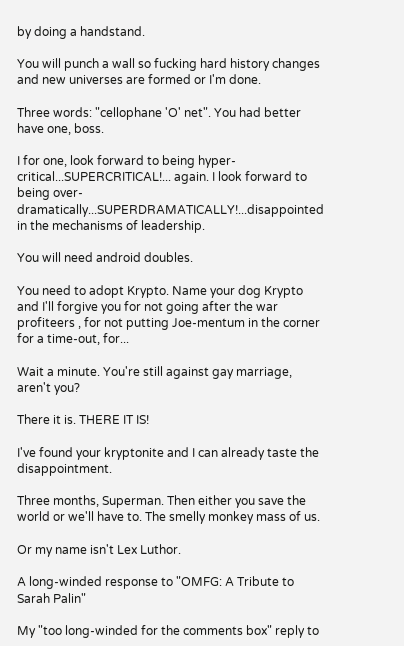by doing a handstand.

You will punch a wall so fucking hard history changes and new universes are formed or I'm done.

Three words: "cellophane 'O' net". You had better have one, boss.

I for one, look forward to being hyper-critical...SUPERCRITICAL!... again. I look forward to being over-dramatically...SUPERDRAMATICALLY!...disappointed in the mechanisms of leadership.

You will need android doubles.

You need to adopt Krypto. Name your dog Krypto and I'll forgive you for not going after the war profiteers , for not putting Joe-mentum in the corner for a time-out, for...

Wait a minute. You're still against gay marriage, aren't you?

There it is. THERE IT IS!

I've found your kryptonite and I can already taste the disappointment.

Three months, Superman. Then either you save the world or we'll have to. The smelly monkey mass of us.

Or my name isn't Lex Luthor.

A long-winded response to "OMFG: A Tribute to Sarah Palin"

My "too long-winded for the comments box" reply to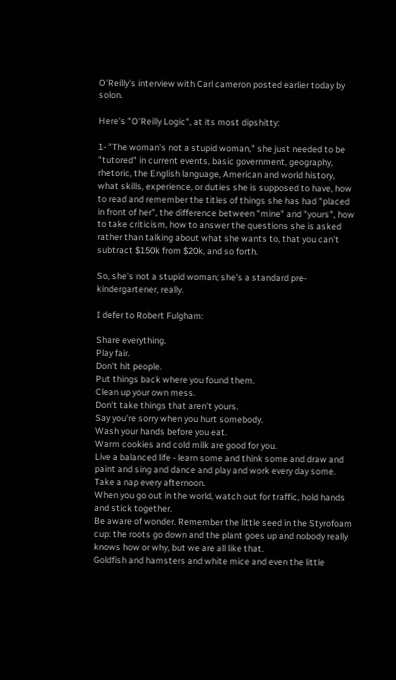O'Reilly's interview with Carl cameron posted earlier today by solon.

Here's "O'Reilly Logic", at its most dipshitty:

1- "The woman's not a stupid woman," she just needed to be "tutored" in current events, basic government, geography, rhetoric, the English language, American and world history, what skills, experience, or duties she is supposed to have, how to read and remember the titles of things she has had "placed in front of her", the difference between "mine" and "yours", how to take criticism, how to answer the questions she is asked rather than talking about what she wants to, that you can't subtract $150k from $20k, and so forth.

So, she's not a stupid woman; she's a standard pre-kindergartener, really.

I defer to Robert Fulgham:

Share everything.
Play fair.
Don't hit people.
Put things back where you found them.
Clean up your own mess.
Don't take things that aren't yours.
Say you're sorry when you hurt somebody.
Wash your hands before you eat.
Warm cookies and cold milk are good for you.
Live a balanced life - learn some and think some and draw and paint and sing and dance and play and work every day some.
Take a nap every afternoon.
When you go out in the world, watch out for traffic, hold hands and stick together.
Be aware of wonder. Remember the little seed in the Styrofoam cup: the roots go down and the plant goes up and nobody really knows how or why, but we are all like that.
Goldfish and hamsters and white mice and even the little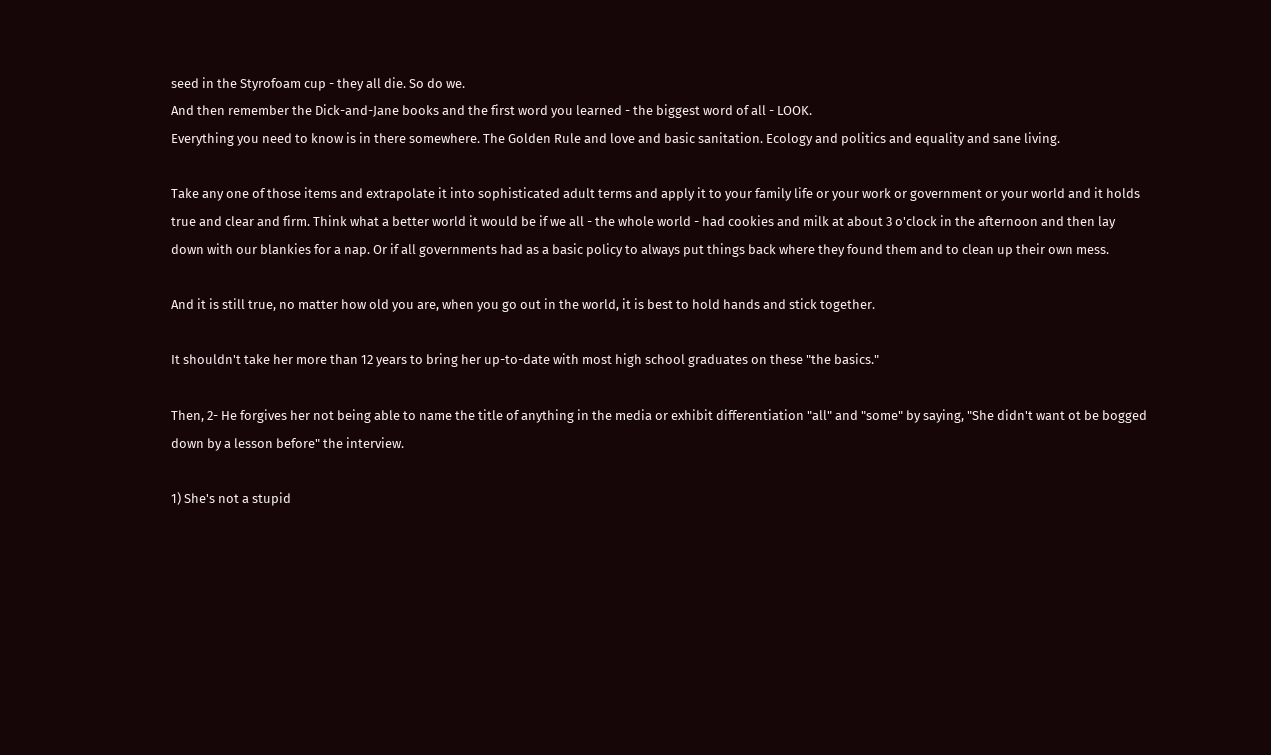seed in the Styrofoam cup - they all die. So do we.
And then remember the Dick-and-Jane books and the first word you learned - the biggest word of all - LOOK.
Everything you need to know is in there somewhere. The Golden Rule and love and basic sanitation. Ecology and politics and equality and sane living.

Take any one of those items and extrapolate it into sophisticated adult terms and apply it to your family life or your work or government or your world and it holds true and clear and firm. Think what a better world it would be if we all - the whole world - had cookies and milk at about 3 o'clock in the afternoon and then lay down with our blankies for a nap. Or if all governments had as a basic policy to always put things back where they found them and to clean up their own mess.

And it is still true, no matter how old you are, when you go out in the world, it is best to hold hands and stick together.

It shouldn't take her more than 12 years to bring her up-to-date with most high school graduates on these "the basics."

Then, 2- He forgives her not being able to name the title of anything in the media or exhibit differentiation "all" and "some" by saying, "She didn't want ot be bogged down by a lesson before" the interview.

1) She's not a stupid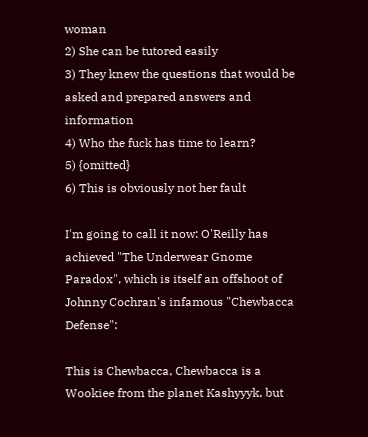woman
2) She can be tutored easily
3) They knew the questions that would be asked and prepared answers and information
4) Who the fuck has time to learn?
5) {omitted}
6) This is obviously not her fault

I'm going to call it now: O'Reilly has achieved "The Underwear Gnome Paradox", which is itself an offshoot of Johnny Cochran's infamous "Chewbacca Defense":

This is Chewbacca, Chewbacca is a Wookiee from the planet Kashyyyk, but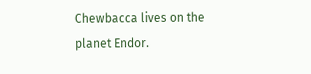Chewbacca lives on the planet Endor.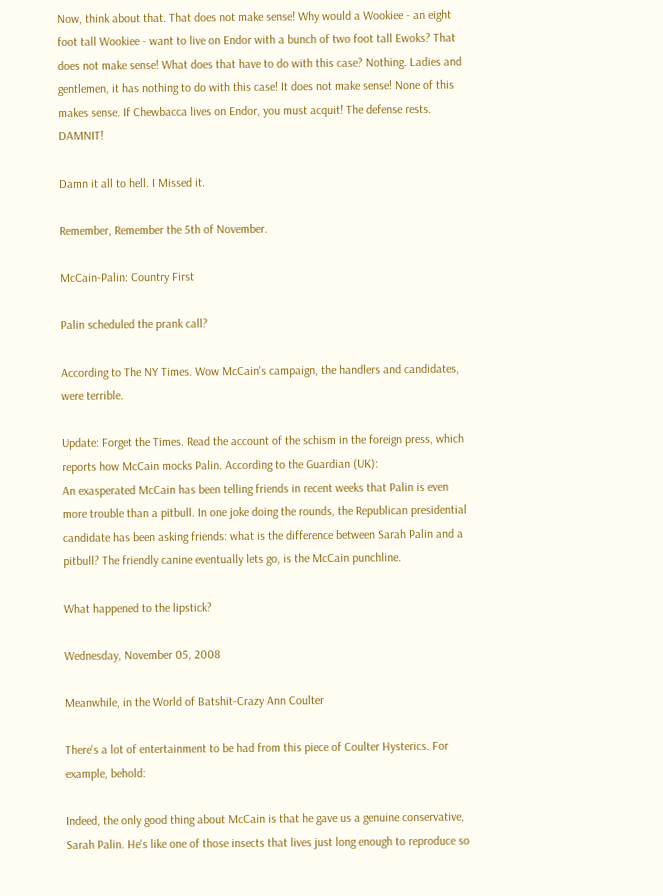Now, think about that. That does not make sense! Why would a Wookiee - an eight foot tall Wookiee - want to live on Endor with a bunch of two foot tall Ewoks? That does not make sense! What does that have to do with this case? Nothing. Ladies and gentlemen, it has nothing to do with this case! It does not make sense! None of this makes sense. If Chewbacca lives on Endor, you must acquit! The defense rests. DAMNIT!

Damn it all to hell. I Missed it.

Remember, Remember the 5th of November.

McCain-Palin: Country First

Palin scheduled the prank call?

According to The NY Times. Wow McCain's campaign, the handlers and candidates, were terrible.

Update: Forget the Times. Read the account of the schism in the foreign press, which reports how McCain mocks Palin. According to the Guardian (UK):
An exasperated McCain has been telling friends in recent weeks that Palin is even more trouble than a pitbull. In one joke doing the rounds, the Republican presidential candidate has been asking friends: what is the difference between Sarah Palin and a pitbull? The friendly canine eventually lets go, is the McCain punchline.

What happened to the lipstick?

Wednesday, November 05, 2008

Meanwhile, in the World of Batshit-Crazy Ann Coulter

There's a lot of entertainment to be had from this piece of Coulter Hysterics. For example, behold:

Indeed, the only good thing about McCain is that he gave us a genuine conservative, Sarah Palin. He's like one of those insects that lives just long enough to reproduce so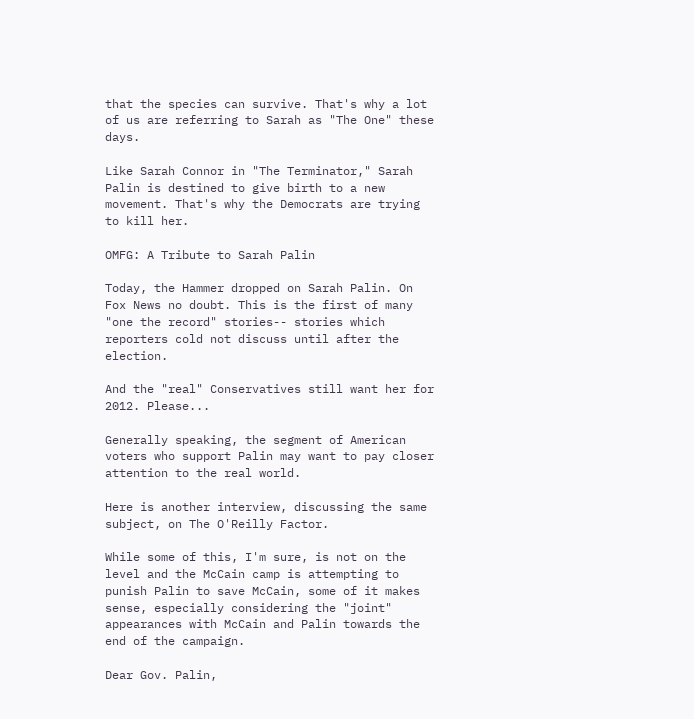that the species can survive. That's why a lot of us are referring to Sarah as "The One" these days.

Like Sarah Connor in "The Terminator," Sarah Palin is destined to give birth to a new movement. That's why the Democrats are trying to kill her.

OMFG: A Tribute to Sarah Palin

Today, the Hammer dropped on Sarah Palin. On Fox News no doubt. This is the first of many "one the record" stories-- stories which reporters cold not discuss until after the election.

And the "real" Conservatives still want her for 2012. Please...

Generally speaking, the segment of American voters who support Palin may want to pay closer attention to the real world.

Here is another interview, discussing the same subject, on The O'Reilly Factor.

While some of this, I'm sure, is not on the level and the McCain camp is attempting to punish Palin to save McCain, some of it makes sense, especially considering the "joint" appearances with McCain and Palin towards the end of the campaign.

Dear Gov. Palin,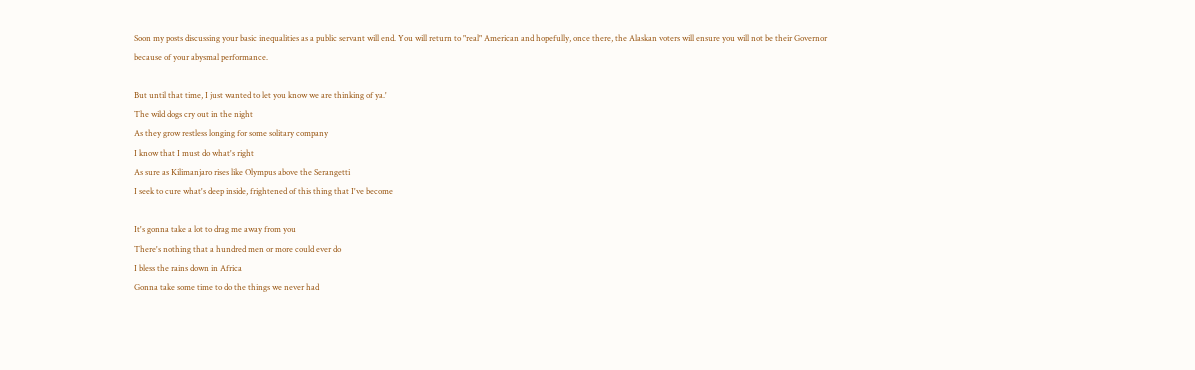Soon my posts discussing your basic inequalities as a public servant will end. You will return to "real" American and hopefully, once there, the Alaskan voters will ensure you will not be their Governor because of your abysmal performance.

But until that time, I just wanted to let you know we are thinking of ya.'
The wild dogs cry out in the night
As they grow restless longing for some solitary company
I know that I must do what's right
As sure as Kilimanjaro rises like Olympus above the Serangetti
I seek to cure what's deep inside, frightened of this thing that I've become

It's gonna take a lot to drag me away from you
There's nothing that a hundred men or more could ever do
I bless the rains down in Africa
Gonna take some time to do the things we never had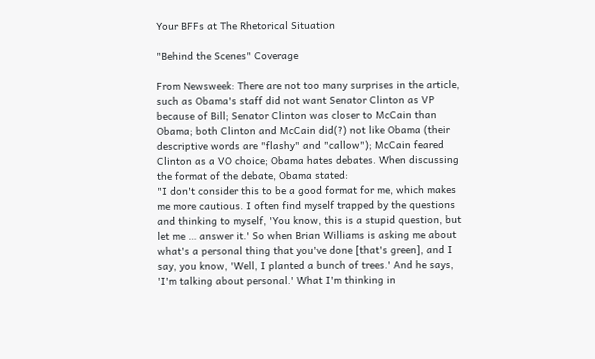Your BFFs at The Rhetorical Situation

"Behind the Scenes" Coverage

From Newsweek: There are not too many surprises in the article, such as Obama's staff did not want Senator Clinton as VP because of Bill; Senator Clinton was closer to McCain than Obama; both Clinton and McCain did(?) not like Obama (their descriptive words are "flashy" and "callow"); McCain feared Clinton as a VO choice; Obama hates debates. When discussing the format of the debate, Obama stated:
"I don't consider this to be a good format for me, which makes me more cautious. I often find myself trapped by the questions and thinking to myself, 'You know, this is a stupid question, but let me … answer it.' So when Brian Williams is asking me about what's a personal thing that you've done [that's green], and I say, you know, 'Well, I planted a bunch of trees.' And he says, 'I'm talking about personal.' What I'm thinking in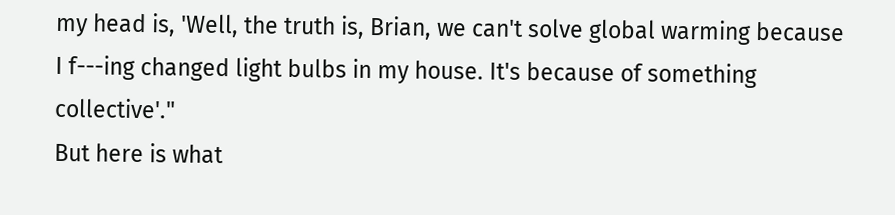my head is, 'Well, the truth is, Brian, we can't solve global warming because I f---ing changed light bulbs in my house. It's because of something collective'."
But here is what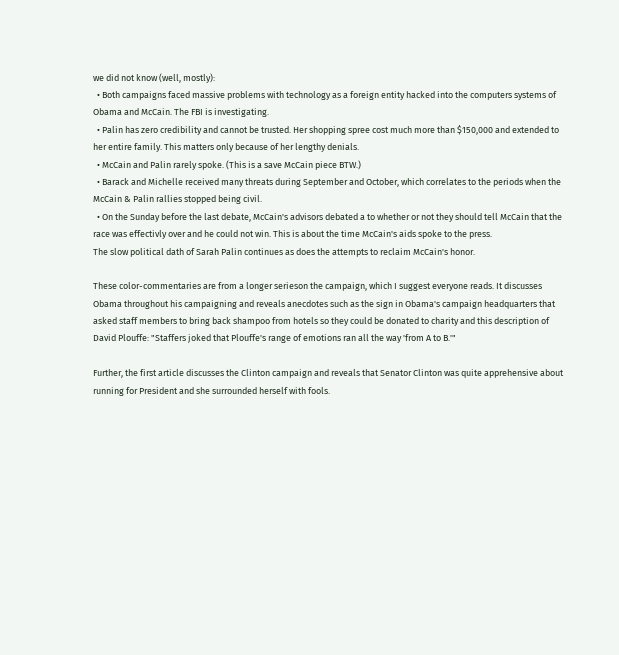we did not know (well, mostly):
  • Both campaigns faced massive problems with technology as a foreign entity hacked into the computers systems of Obama and McCain. The FBI is investigating.
  • Palin has zero credibility and cannot be trusted. Her shopping spree cost much more than $150,000 and extended to her entire family. This matters only because of her lengthy denials.
  • McCain and Palin rarely spoke. (This is a save McCain piece BTW.)
  • Barack and Michelle received many threats during September and October, which correlates to the periods when the McCain & Palin rallies stopped being civil.
  • On the Sunday before the last debate, McCain's advisors debated a to whether or not they should tell McCain that the race was effectivly over and he could not win. This is about the time McCain's aids spoke to the press.
The slow political dath of Sarah Palin continues as does the attempts to reclaim McCain's honor.

These color-commentaries are from a longer serieson the campaign, which I suggest everyone reads. It discusses Obama throughout his campaigning and reveals anecdotes such as the sign in Obama's campaign headquarters that asked staff members to bring back shampoo from hotels so they could be donated to charity and this description of David Plouffe: "Staffers joked that Plouffe's range of emotions ran all the way 'from A to B.'"

Further, the first article discusses the Clinton campaign and reveals that Senator Clinton was quite apprehensive about running for President and she surrounded herself with fools.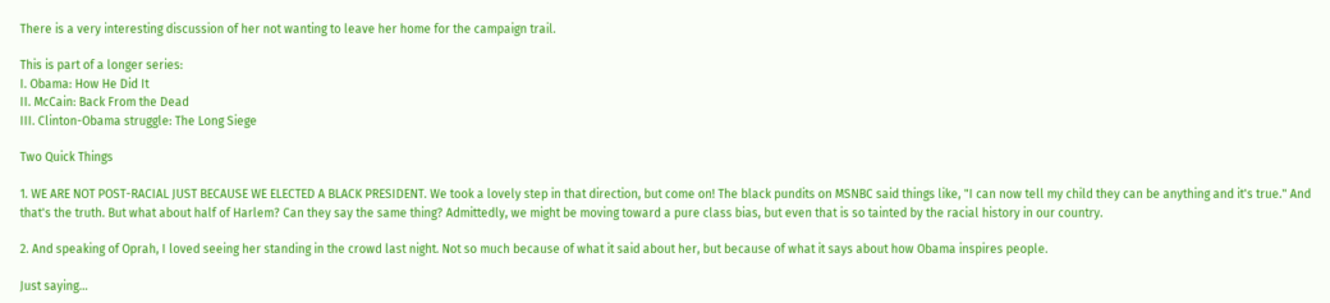There is a very interesting discussion of her not wanting to leave her home for the campaign trail.

This is part of a longer series:
I. Obama: How He Did It
II. McCain: Back From the Dead
III. Clinton-Obama struggle: The Long Siege

Two Quick Things

1. WE ARE NOT POST-RACIAL JUST BECAUSE WE ELECTED A BLACK PRESIDENT. We took a lovely step in that direction, but come on! The black pundits on MSNBC said things like, "I can now tell my child they can be anything and it's true." And that's the truth. But what about half of Harlem? Can they say the same thing? Admittedly, we might be moving toward a pure class bias, but even that is so tainted by the racial history in our country.

2. And speaking of Oprah, I loved seeing her standing in the crowd last night. Not so much because of what it said about her, but because of what it says about how Obama inspires people.

Just saying...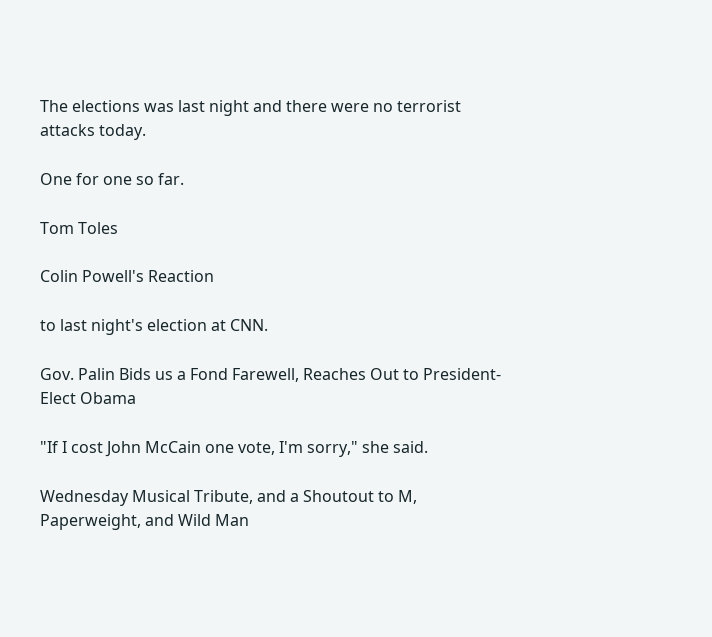The elections was last night and there were no terrorist attacks today.

One for one so far.

Tom Toles

Colin Powell's Reaction

to last night's election at CNN.

Gov. Palin Bids us a Fond Farewell, Reaches Out to President-Elect Obama

"If I cost John McCain one vote, I'm sorry," she said.

Wednesday Musical Tribute, and a Shoutout to M, Paperweight, and Wild Man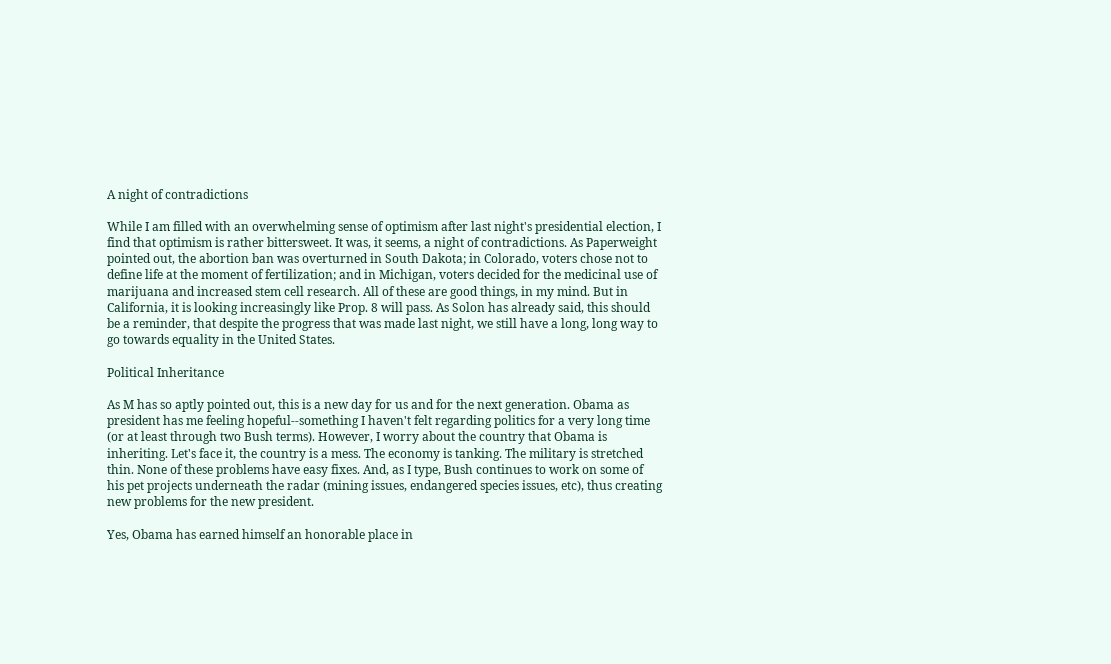A night of contradictions

While I am filled with an overwhelming sense of optimism after last night's presidential election, I find that optimism is rather bittersweet. It was, it seems, a night of contradictions. As Paperweight pointed out, the abortion ban was overturned in South Dakota; in Colorado, voters chose not to define life at the moment of fertilization; and in Michigan, voters decided for the medicinal use of marijuana and increased stem cell research. All of these are good things, in my mind. But in California, it is looking increasingly like Prop. 8 will pass. As Solon has already said, this should be a reminder, that despite the progress that was made last night, we still have a long, long way to go towards equality in the United States.

Political Inheritance

As M has so aptly pointed out, this is a new day for us and for the next generation. Obama as president has me feeling hopeful--something I haven't felt regarding politics for a very long time (or at least through two Bush terms). However, I worry about the country that Obama is inheriting. Let's face it, the country is a mess. The economy is tanking. The military is stretched thin. None of these problems have easy fixes. And, as I type, Bush continues to work on some of his pet projects underneath the radar (mining issues, endangered species issues, etc), thus creating new problems for the new president.

Yes, Obama has earned himself an honorable place in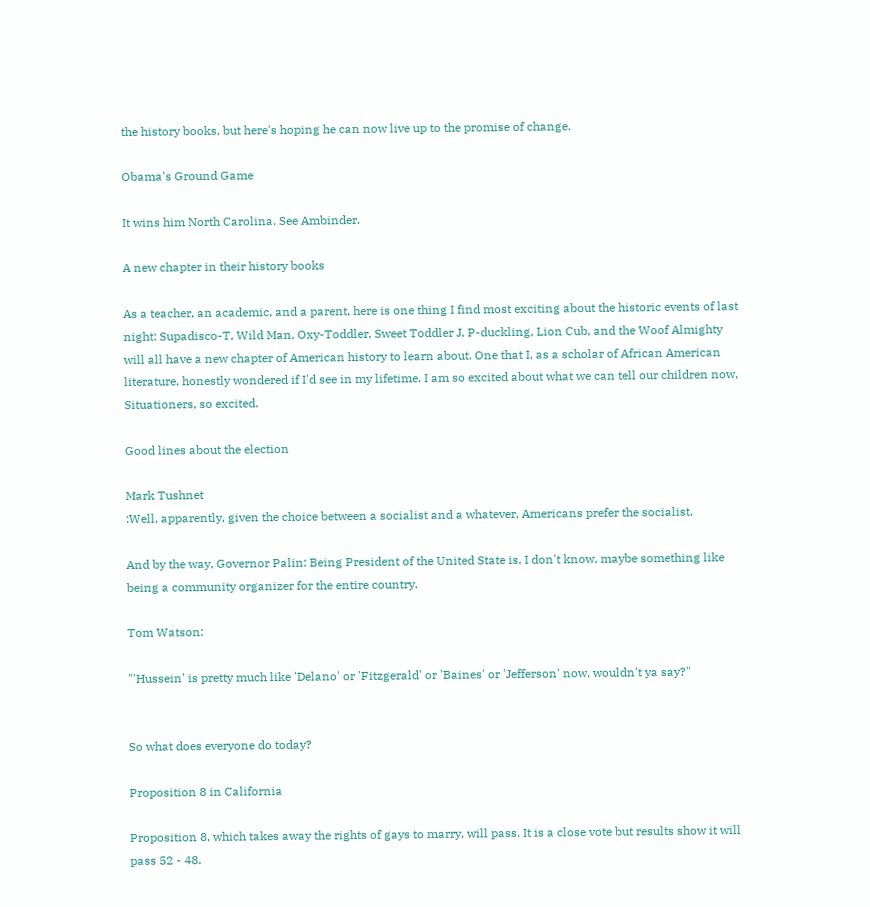the history books, but here's hoping he can now live up to the promise of change.

Obama's Ground Game

It wins him North Carolina. See Ambinder.

A new chapter in their history books

As a teacher, an academic, and a parent, here is one thing I find most exciting about the historic events of last night: Supadisco-T, Wild Man, Oxy-Toddler, Sweet Toddler J, P-duckling, Lion Cub, and the Woof Almighty will all have a new chapter of American history to learn about. One that I, as a scholar of African American literature, honestly wondered if I'd see in my lifetime. I am so excited about what we can tell our children now, Situationers, so excited.

Good lines about the election

Mark Tushnet
:Well, apparently, given the choice between a socialist and a whatever, Americans prefer the socialist.

And by the way, Governor Palin: Being President of the United State is, I don't know, maybe something like being a community organizer for the entire country.

Tom Watson:

"'Hussein' is pretty much like 'Delano' or 'Fitzgerald' or 'Baines' or 'Jefferson' now, wouldn't ya say?"


So what does everyone do today?

Proposition 8 in California

Proposition 8, which takes away the rights of gays to marry, will pass. It is a close vote but results show it will pass 52 - 48.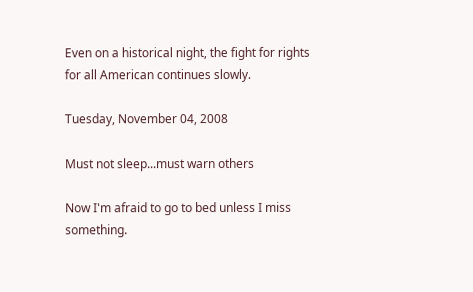Even on a historical night, the fight for rights for all American continues slowly.

Tuesday, November 04, 2008

Must not sleep...must warn others

Now I'm afraid to go to bed unless I miss something.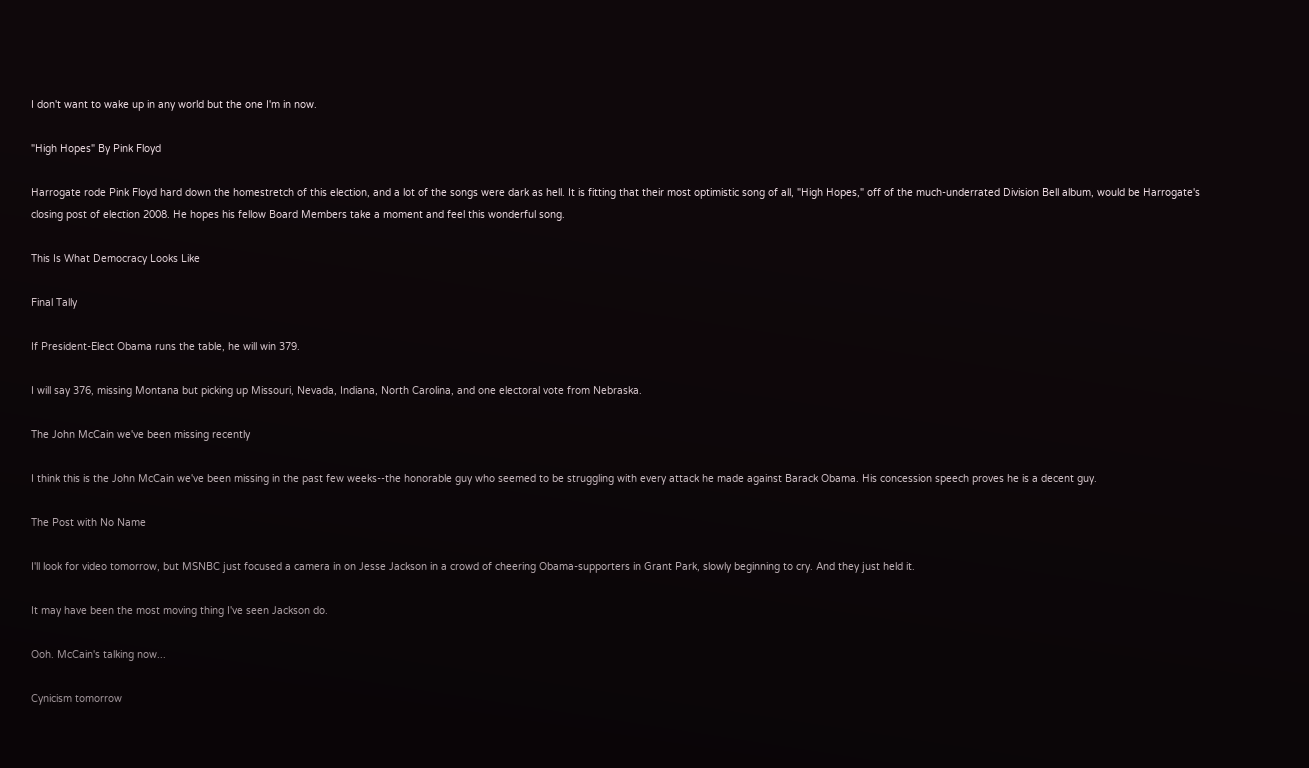I don't want to wake up in any world but the one I'm in now.

"High Hopes" By Pink Floyd

Harrogate rode Pink Floyd hard down the homestretch of this election, and a lot of the songs were dark as hell. It is fitting that their most optimistic song of all, "High Hopes," off of the much-underrated Division Bell album, would be Harrogate's closing post of election 2008. He hopes his fellow Board Members take a moment and feel this wonderful song.

This Is What Democracy Looks Like

Final Tally

If President-Elect Obama runs the table, he will win 379.

I will say 376, missing Montana but picking up Missouri, Nevada, Indiana, North Carolina, and one electoral vote from Nebraska.

The John McCain we've been missing recently

I think this is the John McCain we've been missing in the past few weeks--the honorable guy who seemed to be struggling with every attack he made against Barack Obama. His concession speech proves he is a decent guy.

The Post with No Name

I'll look for video tomorrow, but MSNBC just focused a camera in on Jesse Jackson in a crowd of cheering Obama-supporters in Grant Park, slowly beginning to cry. And they just held it.

It may have been the most moving thing I've seen Jackson do.

Ooh. McCain's talking now...

Cynicism tomorrow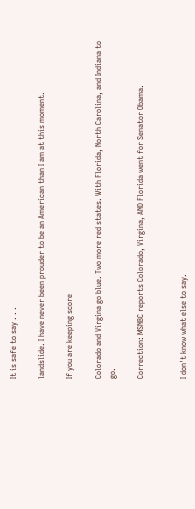It is safe to say . . .

landslide. I have never been prouder to be an American than I am at this moment.

If you are keeping score

Colorado and Virgina go blue. Two more red states. With Florida, North Carolina, and Indiana to go.

Correction: MSNBC reports Colorado, Virgina, AND Florida went for Senator Obama.


I don't know what else to say.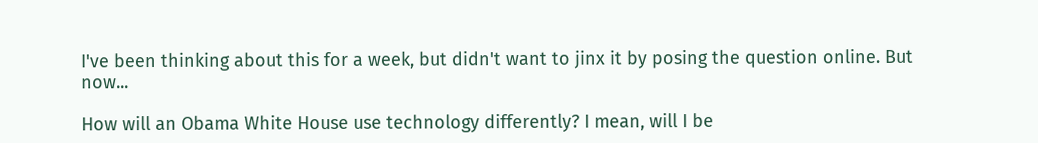I've been thinking about this for a week, but didn't want to jinx it by posing the question online. But now...

How will an Obama White House use technology differently? I mean, will I be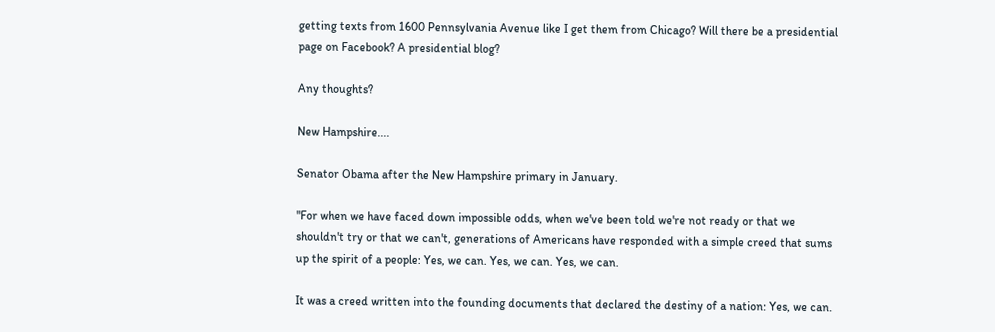getting texts from 1600 Pennsylvania Avenue like I get them from Chicago? Will there be a presidential page on Facebook? A presidential blog?

Any thoughts?

New Hampshire....

Senator Obama after the New Hampshire primary in January.

"For when we have faced down impossible odds, when we've been told we're not ready or that we shouldn't try or that we can't, generations of Americans have responded with a simple creed that sums up the spirit of a people: Yes, we can. Yes, we can. Yes, we can.

It was a creed written into the founding documents that declared the destiny of a nation: Yes, we can.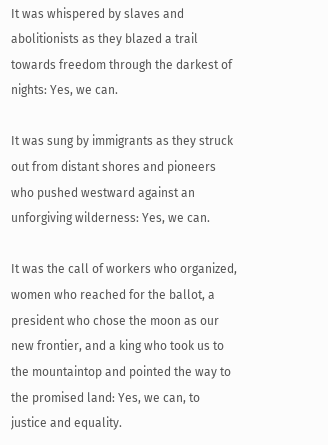It was whispered by slaves and abolitionists as they blazed a trail towards freedom through the darkest of nights: Yes, we can.

It was sung by immigrants as they struck out from distant shores and pioneers who pushed westward against an unforgiving wilderness: Yes, we can.

It was the call of workers who organized, women who reached for the ballot, a president who chose the moon as our new frontier, and a king who took us to the mountaintop and pointed the way to the promised land: Yes, we can, to justice and equality.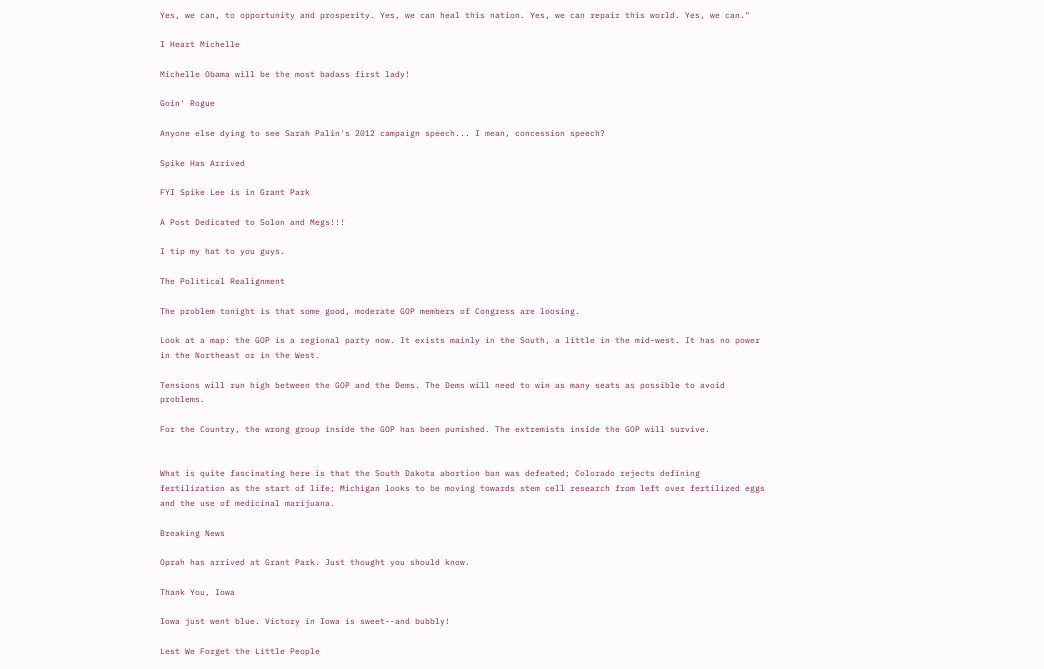Yes, we can, to opportunity and prosperity. Yes, we can heal this nation. Yes, we can repair this world. Yes, we can."

I Heart Michelle

Michelle Obama will be the most badass first lady!

Goin' Rogue

Anyone else dying to see Sarah Palin's 2012 campaign speech... I mean, concession speech?

Spike Has Arrived

FYI Spike Lee is in Grant Park

A Post Dedicated to Solon and Megs!!!

I tip my hat to you guys.

The Political Realignment

The problem tonight is that some good, moderate GOP members of Congress are loosing.

Look at a map: the GOP is a regional party now. It exists mainly in the South, a little in the mid-west. It has no power in the Northeast or in the West.

Tensions will run high between the GOP and the Dems. The Dems will need to win as many seats as possible to avoid problems.

For the Country, the wrong group inside the GOP has been punished. The extremists inside the GOP will survive.


What is quite fascinating here is that the South Dakota abortion ban was defeated; Colorado rejects defining fertilization as the start of life; Michigan looks to be moving towards stem cell research from left over fertilized eggs and the use of medicinal marijuana.

Breaking News

Oprah has arrived at Grant Park. Just thought you should know.

Thank You, Iowa

Iowa just went blue. Victory in Iowa is sweet--and bubbly!

Lest We Forget the Little People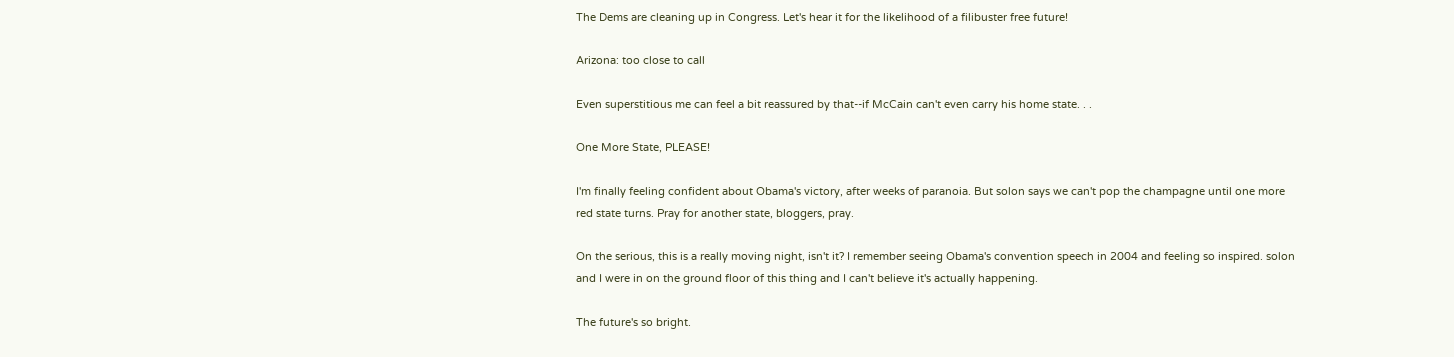The Dems are cleaning up in Congress. Let's hear it for the likelihood of a filibuster free future!

Arizona: too close to call

Even superstitious me can feel a bit reassured by that--if McCain can't even carry his home state. . .

One More State, PLEASE!

I'm finally feeling confident about Obama's victory, after weeks of paranoia. But solon says we can't pop the champagne until one more red state turns. Pray for another state, bloggers, pray.

On the serious, this is a really moving night, isn't it? I remember seeing Obama's convention speech in 2004 and feeling so inspired. solon and I were in on the ground floor of this thing and I can't believe it's actually happening.

The future's so bright.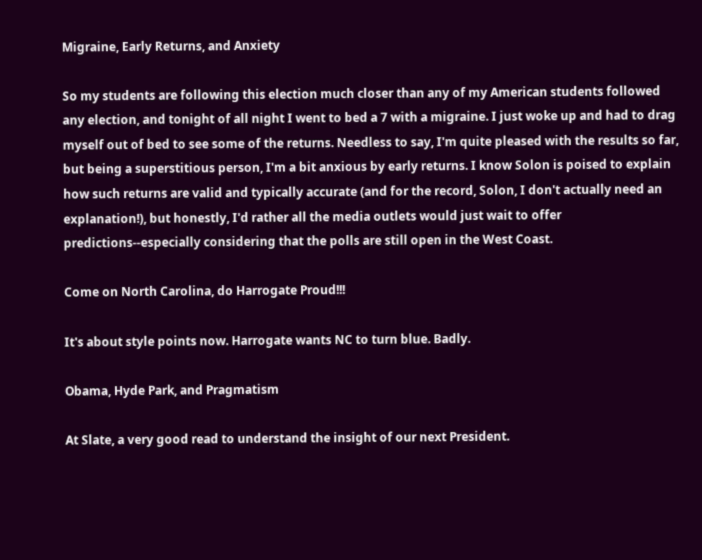Migraine, Early Returns, and Anxiety

So my students are following this election much closer than any of my American students followed any election, and tonight of all night I went to bed a 7 with a migraine. I just woke up and had to drag myself out of bed to see some of the returns. Needless to say, I'm quite pleased with the results so far, but being a superstitious person, I'm a bit anxious by early returns. I know Solon is poised to explain how such returns are valid and typically accurate (and for the record, Solon, I don't actually need an explanation!), but honestly, I'd rather all the media outlets would just wait to offer predictions--especially considering that the polls are still open in the West Coast.

Come on North Carolina, do Harrogate Proud!!!

It's about style points now. Harrogate wants NC to turn blue. Badly.

Obama, Hyde Park, and Pragmatism

At Slate, a very good read to understand the insight of our next President.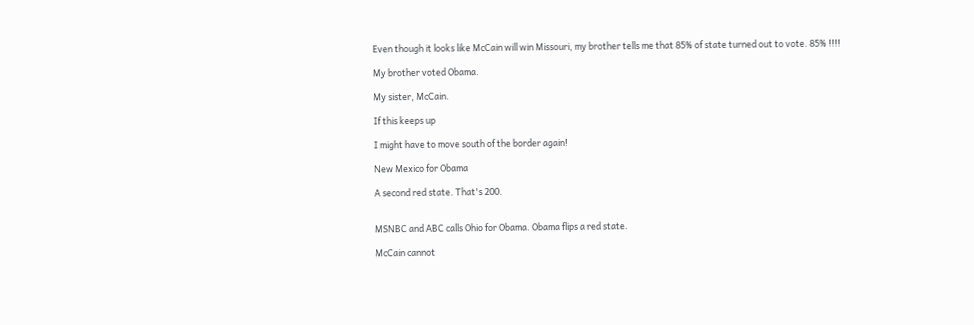Even though it looks like McCain will win Missouri, my brother tells me that 85% of state turned out to vote. 85% !!!!

My brother voted Obama.

My sister, McCain.

If this keeps up

I might have to move south of the border again!

New Mexico for Obama

A second red state. That's 200.


MSNBC and ABC calls Ohio for Obama. Obama flips a red state.

McCain cannot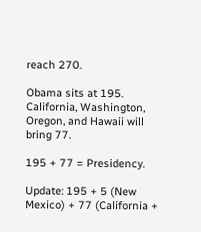reach 270.

Obama sits at 195. California, Washington, Oregon, and Hawaii will bring 77.

195 + 77 = Presidency.

Update: 195 + 5 (New Mexico) + 77 (California +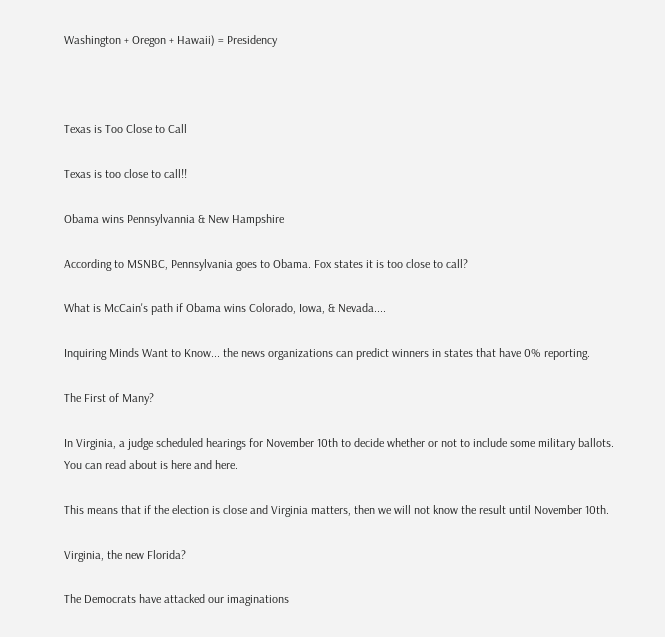Washington + Oregon + Hawaii) = Presidency



Texas is Too Close to Call

Texas is too close to call!!

Obama wins Pennsylvannia & New Hampshire

According to MSNBC, Pennsylvania goes to Obama. Fox states it is too close to call?

What is McCain's path if Obama wins Colorado, Iowa, & Nevada....

Inquiring Minds Want to Know... the news organizations can predict winners in states that have 0% reporting.

The First of Many?

In Virginia, a judge scheduled hearings for November 10th to decide whether or not to include some military ballots. You can read about is here and here.

This means that if the election is close and Virginia matters, then we will not know the result until November 10th.

Virginia, the new Florida?

The Democrats have attacked our imaginations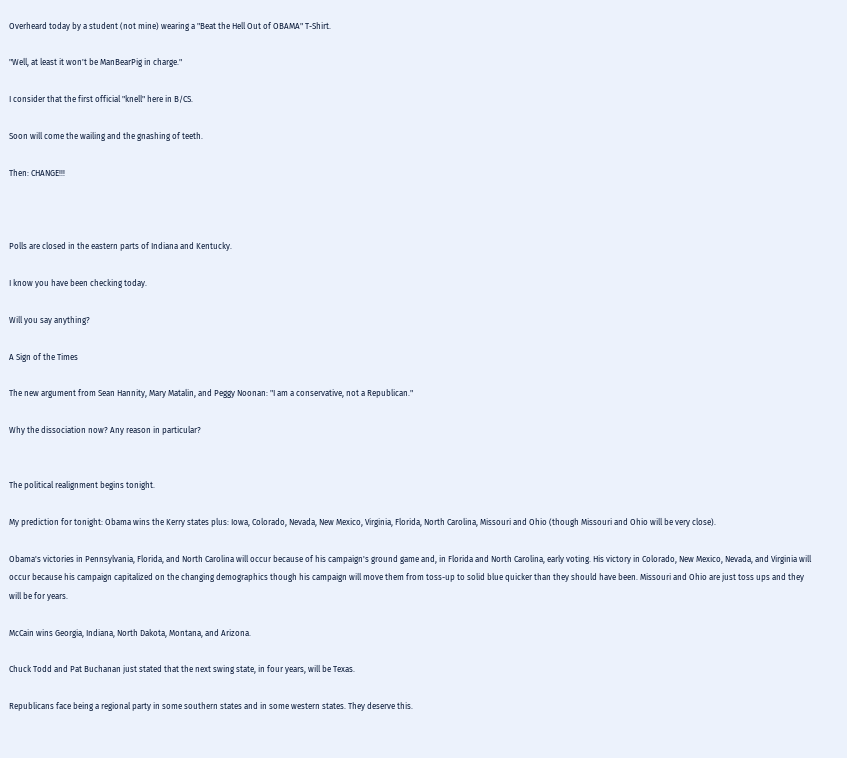Overheard today by a student (not mine) wearing a "Beat the Hell Out of OBAMA" T-Shirt.

"Well, at least it won't be ManBearPig in charge."

I consider that the first official "knell" here in B/CS.

Soon will come the wailing and the gnashing of teeth.

Then: CHANGE!!!



Polls are closed in the eastern parts of Indiana and Kentucky.

I know you have been checking today.

Will you say anything?

A Sign of the Times

The new argument from Sean Hannity, Mary Matalin, and Peggy Noonan: "I am a conservative, not a Republican."

Why the dissociation now? Any reason in particular?


The political realignment begins tonight.

My prediction for tonight: Obama wins the Kerry states plus: Iowa, Colorado, Nevada, New Mexico, Virginia, Florida, North Carolina, Missouri and Ohio (though Missouri and Ohio will be very close).

Obama's victories in Pennsylvania, Florida, and North Carolina will occur because of his campaign's ground game and, in Florida and North Carolina, early voting. His victory in Colorado, New Mexico, Nevada, and Virginia will occur because his campaign capitalized on the changing demographics though his campaign will move them from toss-up to solid blue quicker than they should have been. Missouri and Ohio are just toss ups and they will be for years.

McCain wins Georgia, Indiana, North Dakota, Montana, and Arizona.

Chuck Todd and Pat Buchanan just stated that the next swing state, in four years, will be Texas.

Republicans face being a regional party in some southern states and in some western states. They deserve this.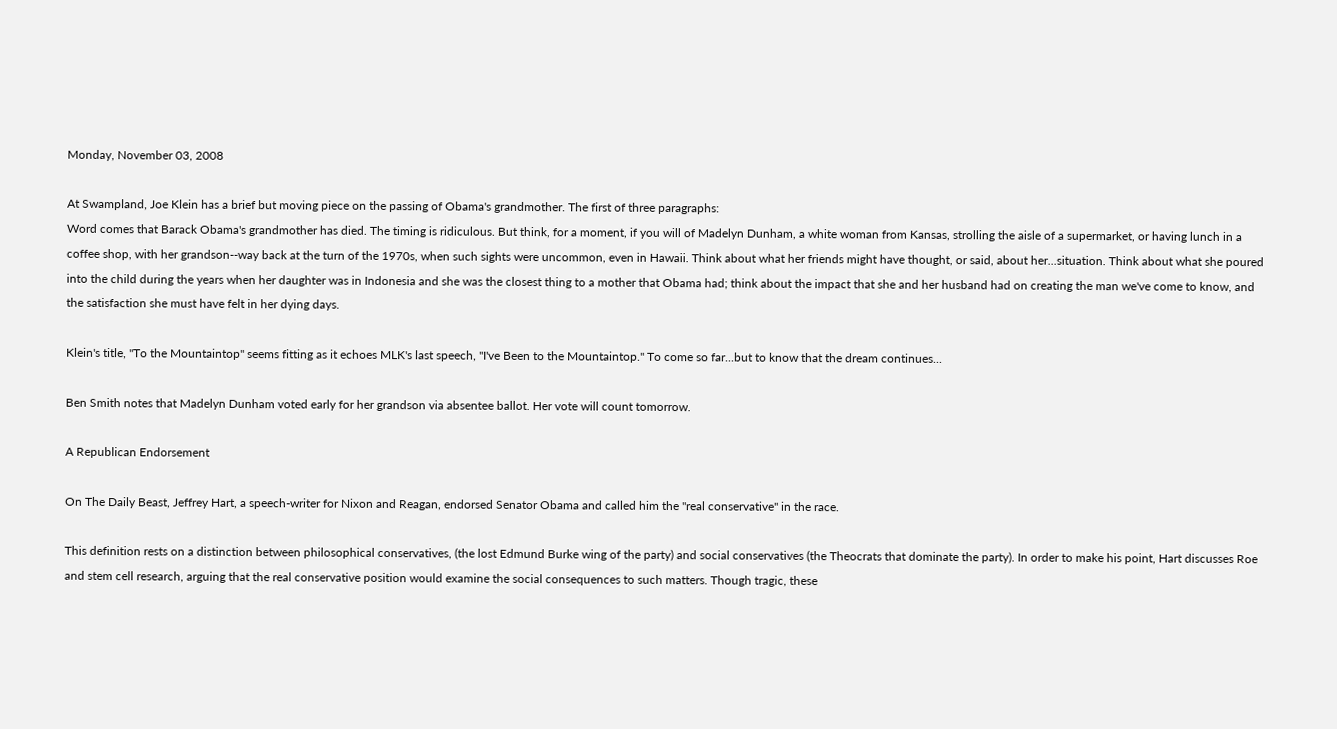Monday, November 03, 2008

At Swampland, Joe Klein has a brief but moving piece on the passing of Obama's grandmother. The first of three paragraphs:
Word comes that Barack Obama's grandmother has died. The timing is ridiculous. But think, for a moment, if you will of Madelyn Dunham, a white woman from Kansas, strolling the aisle of a supermarket, or having lunch in a coffee shop, with her grandson--way back at the turn of the 1970s, when such sights were uncommon, even in Hawaii. Think about what her friends might have thought, or said, about her...situation. Think about what she poured into the child during the years when her daughter was in Indonesia and she was the closest thing to a mother that Obama had; think about the impact that she and her husband had on creating the man we've come to know, and the satisfaction she must have felt in her dying days.

Klein's title, "To the Mountaintop" seems fitting as it echoes MLK's last speech, "I've Been to the Mountaintop." To come so far...but to know that the dream continues...

Ben Smith notes that Madelyn Dunham voted early for her grandson via absentee ballot. Her vote will count tomorrow.

A Republican Endorsement

On The Daily Beast, Jeffrey Hart, a speech-writer for Nixon and Reagan, endorsed Senator Obama and called him the "real conservative" in the race.

This definition rests on a distinction between philosophical conservatives, (the lost Edmund Burke wing of the party) and social conservatives (the Theocrats that dominate the party). In order to make his point, Hart discusses Roe and stem cell research, arguing that the real conservative position would examine the social consequences to such matters. Though tragic, these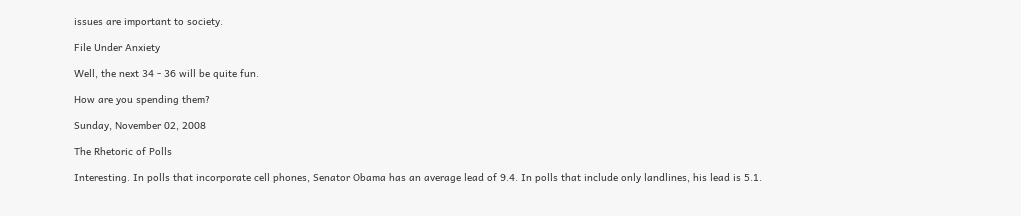issues are important to society.

File Under Anxiety

Well, the next 34 - 36 will be quite fun.

How are you spending them?

Sunday, November 02, 2008

The Rhetoric of Polls

Interesting. In polls that incorporate cell phones, Senator Obama has an average lead of 9.4. In polls that include only landlines, his lead is 5.1.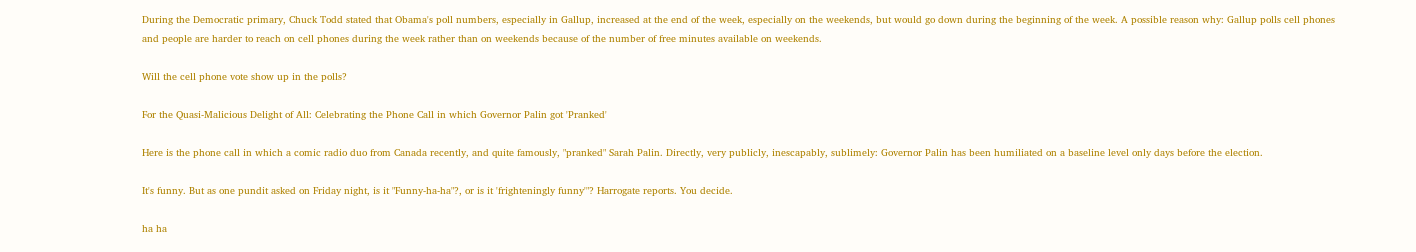During the Democratic primary, Chuck Todd stated that Obama's poll numbers, especially in Gallup, increased at the end of the week, especially on the weekends, but would go down during the beginning of the week. A possible reason why: Gallup polls cell phones and people are harder to reach on cell phones during the week rather than on weekends because of the number of free minutes available on weekends.

Will the cell phone vote show up in the polls?

For the Quasi-Malicious Delight of All: Celebrating the Phone Call in which Governor Palin got 'Pranked'

Here is the phone call in which a comic radio duo from Canada recently, and quite famously, "pranked" Sarah Palin. Directly, very publicly, inescapably, sublimely: Governor Palin has been humiliated on a baseline level only days before the election.

It's funny. But as one pundit asked on Friday night, is it "Funny-ha-ha"?, or is it 'frighteningly funny'"? Harrogate reports. You decide.

ha ha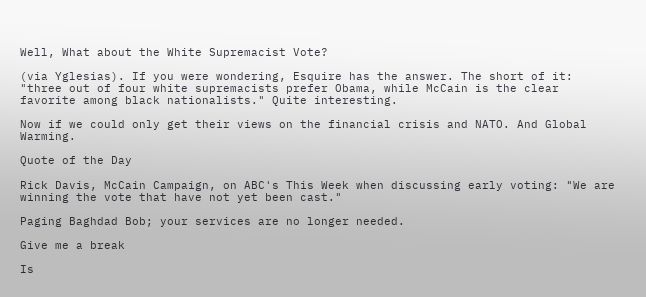Well, What about the White Supremacist Vote?

(via Yglesias). If you were wondering, Esquire has the answer. The short of it: "three out of four white supremacists prefer Obama, while McCain is the clear favorite among black nationalists." Quite interesting.

Now if we could only get their views on the financial crisis and NATO. And Global Warming.

Quote of the Day

Rick Davis, McCain Campaign, on ABC's This Week when discussing early voting: "We are winning the vote that have not yet been cast."

Paging Baghdad Bob; your services are no longer needed.

Give me a break

Is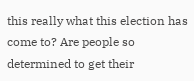this really what this election has come to? Are people so determined to get their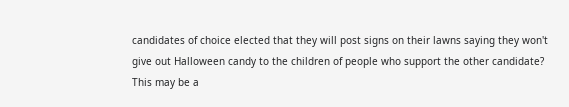candidates of choice elected that they will post signs on their lawns saying they won't give out Halloween candy to the children of people who support the other candidate? This may be a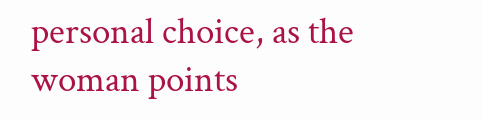personal choice, as the woman points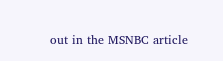out in the MSNBC article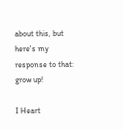about this, but here's my response to that: grow up!

I Heart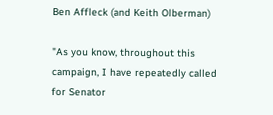Ben Affleck (and Keith Olberman)

"As you know, throughout this campaign, I have repeatedly called for Senator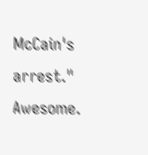McCain's arrest." Awesome.